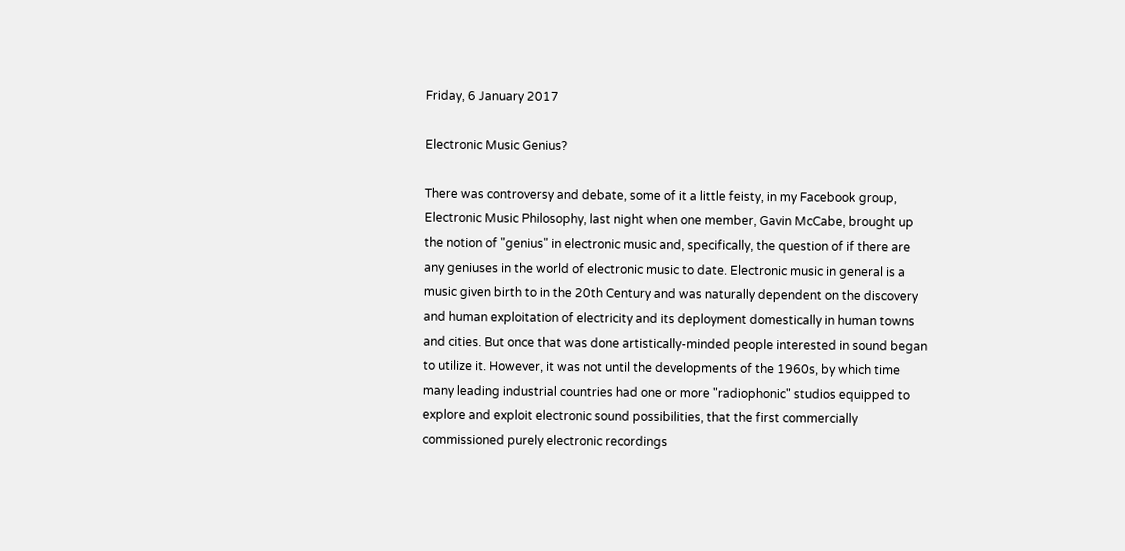Friday, 6 January 2017

Electronic Music Genius?

There was controversy and debate, some of it a little feisty, in my Facebook group, Electronic Music Philosophy, last night when one member, Gavin McCabe, brought up the notion of "genius" in electronic music and, specifically, the question of if there are any geniuses in the world of electronic music to date. Electronic music in general is a music given birth to in the 20th Century and was naturally dependent on the discovery and human exploitation of electricity and its deployment domestically in human towns and cities. But once that was done artistically-minded people interested in sound began to utilize it. However, it was not until the developments of the 1960s, by which time many leading industrial countries had one or more "radiophonic" studios equipped to explore and exploit electronic sound possibilities, that the first commercially commissioned purely electronic recordings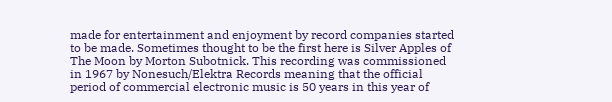made for entertainment and enjoyment by record companies started to be made. Sometimes thought to be the first here is Silver Apples of The Moon by Morton Subotnick. This recording was commissioned in 1967 by Nonesuch/Elektra Records meaning that the official period of commercial electronic music is 50 years in this year of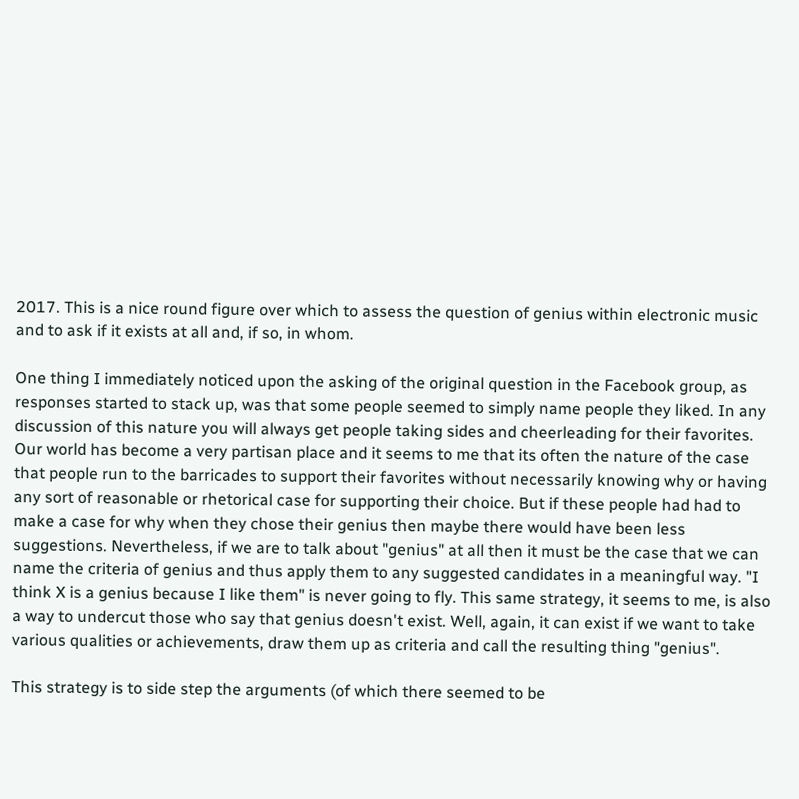2017. This is a nice round figure over which to assess the question of genius within electronic music and to ask if it exists at all and, if so, in whom.

One thing I immediately noticed upon the asking of the original question in the Facebook group, as responses started to stack up, was that some people seemed to simply name people they liked. In any discussion of this nature you will always get people taking sides and cheerleading for their favorites. Our world has become a very partisan place and it seems to me that its often the nature of the case that people run to the barricades to support their favorites without necessarily knowing why or having any sort of reasonable or rhetorical case for supporting their choice. But if these people had had to make a case for why when they chose their genius then maybe there would have been less suggestions. Nevertheless, if we are to talk about "genius" at all then it must be the case that we can name the criteria of genius and thus apply them to any suggested candidates in a meaningful way. "I think X is a genius because I like them" is never going to fly. This same strategy, it seems to me, is also a way to undercut those who say that genius doesn't exist. Well, again, it can exist if we want to take various qualities or achievements, draw them up as criteria and call the resulting thing "genius".

This strategy is to side step the arguments (of which there seemed to be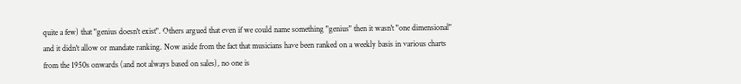quite a few) that "genius doesn't exist". Others argued that even if we could name something "genius" then it wasn't "one dimensional" and it didn't allow or mandate ranking. Now aside from the fact that musicians have been ranked on a weekly basis in various charts from the 1950s onwards (and not always based on sales), no one is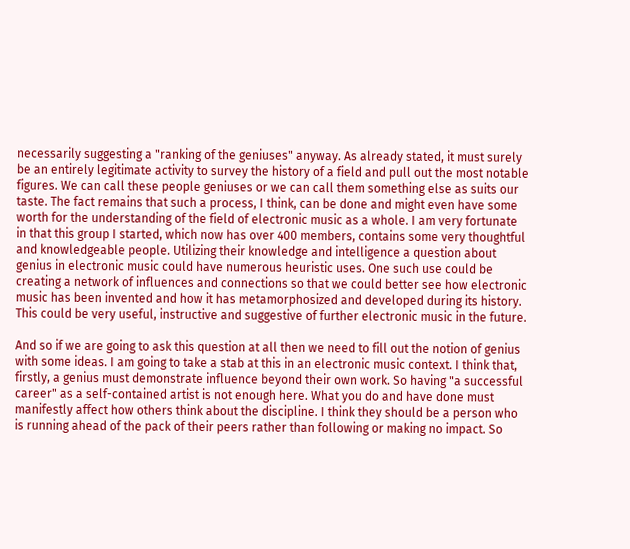necessarily suggesting a "ranking of the geniuses" anyway. As already stated, it must surely be an entirely legitimate activity to survey the history of a field and pull out the most notable figures. We can call these people geniuses or we can call them something else as suits our taste. The fact remains that such a process, I think, can be done and might even have some worth for the understanding of the field of electronic music as a whole. I am very fortunate in that this group I started, which now has over 400 members, contains some very thoughtful and knowledgeable people. Utilizing their knowledge and intelligence a question about genius in electronic music could have numerous heuristic uses. One such use could be creating a network of influences and connections so that we could better see how electronic music has been invented and how it has metamorphosized and developed during its history. This could be very useful, instructive and suggestive of further electronic music in the future.

And so if we are going to ask this question at all then we need to fill out the notion of genius with some ideas. I am going to take a stab at this in an electronic music context. I think that, firstly, a genius must demonstrate influence beyond their own work. So having "a successful career" as a self-contained artist is not enough here. What you do and have done must manifestly affect how others think about the discipline. I think they should be a person who is running ahead of the pack of their peers rather than following or making no impact. So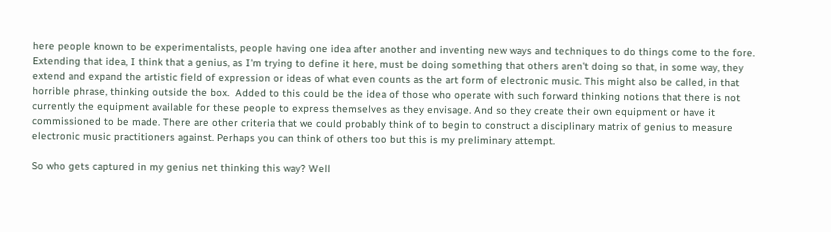here people known to be experimentalists, people having one idea after another and inventing new ways and techniques to do things come to the fore. Extending that idea, I think that a genius, as I'm trying to define it here, must be doing something that others aren't doing so that, in some way, they extend and expand the artistic field of expression or ideas of what even counts as the art form of electronic music. This might also be called, in that horrible phrase, thinking outside the box.  Added to this could be the idea of those who operate with such forward thinking notions that there is not currently the equipment available for these people to express themselves as they envisage. And so they create their own equipment or have it commissioned to be made. There are other criteria that we could probably think of to begin to construct a disciplinary matrix of genius to measure electronic music practitioners against. Perhaps you can think of others too but this is my preliminary attempt.

So who gets captured in my genius net thinking this way? Well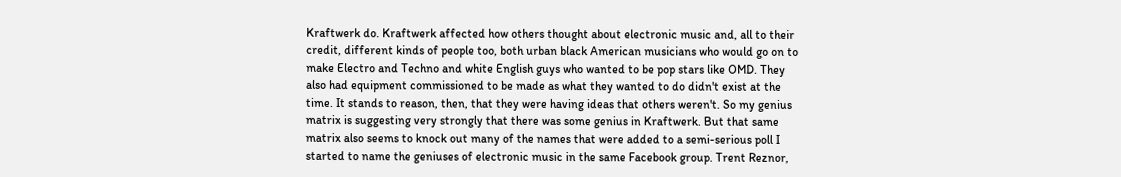Kraftwerk do. Kraftwerk affected how others thought about electronic music and, all to their credit, different kinds of people too, both urban black American musicians who would go on to make Electro and Techno and white English guys who wanted to be pop stars like OMD. They also had equipment commissioned to be made as what they wanted to do didn't exist at the time. It stands to reason, then, that they were having ideas that others weren't. So my genius matrix is suggesting very strongly that there was some genius in Kraftwerk. But that same matrix also seems to knock out many of the names that were added to a semi-serious poll I started to name the geniuses of electronic music in the same Facebook group. Trent Reznor,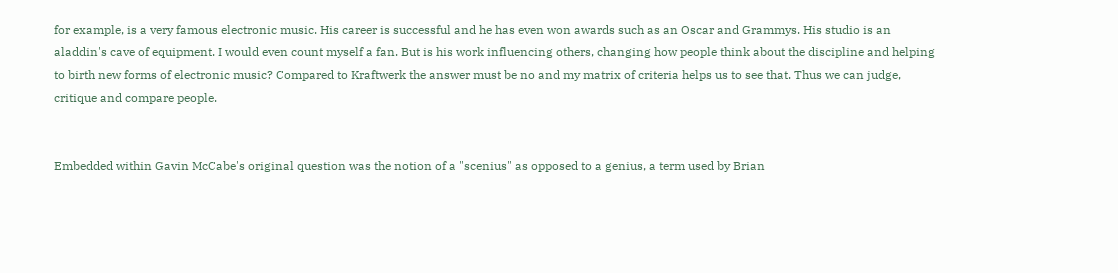for example, is a very famous electronic music. His career is successful and he has even won awards such as an Oscar and Grammys. His studio is an aladdin's cave of equipment. I would even count myself a fan. But is his work influencing others, changing how people think about the discipline and helping to birth new forms of electronic music? Compared to Kraftwerk the answer must be no and my matrix of criteria helps us to see that. Thus we can judge, critique and compare people.


Embedded within Gavin McCabe's original question was the notion of a "scenius" as opposed to a genius, a term used by Brian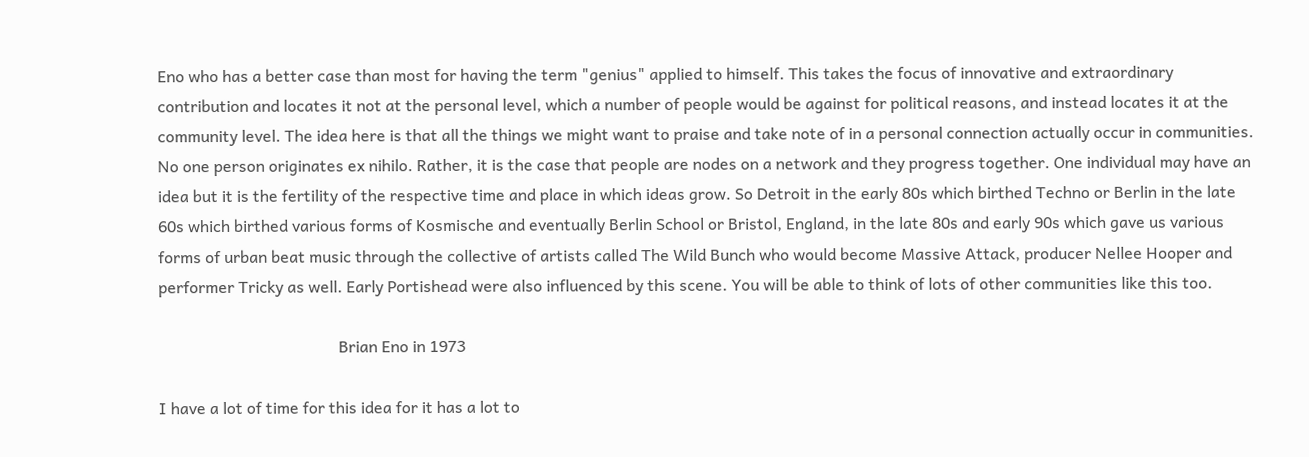Eno who has a better case than most for having the term "genius" applied to himself. This takes the focus of innovative and extraordinary contribution and locates it not at the personal level, which a number of people would be against for political reasons, and instead locates it at the community level. The idea here is that all the things we might want to praise and take note of in a personal connection actually occur in communities. No one person originates ex nihilo. Rather, it is the case that people are nodes on a network and they progress together. One individual may have an idea but it is the fertility of the respective time and place in which ideas grow. So Detroit in the early 80s which birthed Techno or Berlin in the late 60s which birthed various forms of Kosmische and eventually Berlin School or Bristol, England, in the late 80s and early 90s which gave us various forms of urban beat music through the collective of artists called The Wild Bunch who would become Massive Attack, producer Nellee Hooper and performer Tricky as well. Early Portishead were also influenced by this scene. You will be able to think of lots of other communities like this too.

                                             Brian Eno in 1973

I have a lot of time for this idea for it has a lot to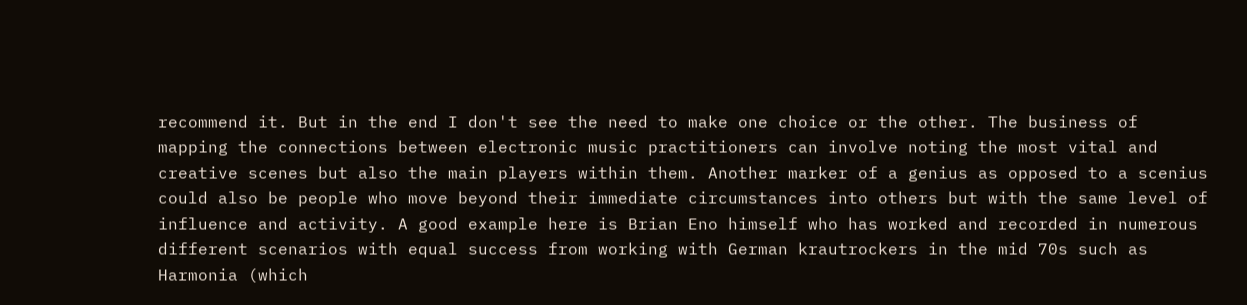recommend it. But in the end I don't see the need to make one choice or the other. The business of mapping the connections between electronic music practitioners can involve noting the most vital and creative scenes but also the main players within them. Another marker of a genius as opposed to a scenius could also be people who move beyond their immediate circumstances into others but with the same level of influence and activity. A good example here is Brian Eno himself who has worked and recorded in numerous different scenarios with equal success from working with German krautrockers in the mid 70s such as Harmonia (which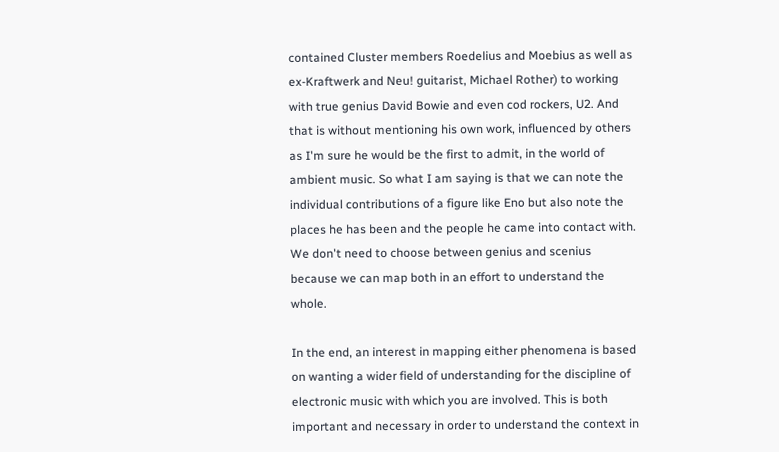contained Cluster members Roedelius and Moebius as well as ex-Kraftwerk and Neu! guitarist, Michael Rother) to working with true genius David Bowie and even cod rockers, U2. And that is without mentioning his own work, influenced by others as I'm sure he would be the first to admit, in the world of ambient music. So what I am saying is that we can note the individual contributions of a figure like Eno but also note the places he has been and the people he came into contact with. We don't need to choose between genius and scenius because we can map both in an effort to understand the whole.

In the end, an interest in mapping either phenomena is based on wanting a wider field of understanding for the discipline of electronic music with which you are involved. This is both important and necessary in order to understand the context in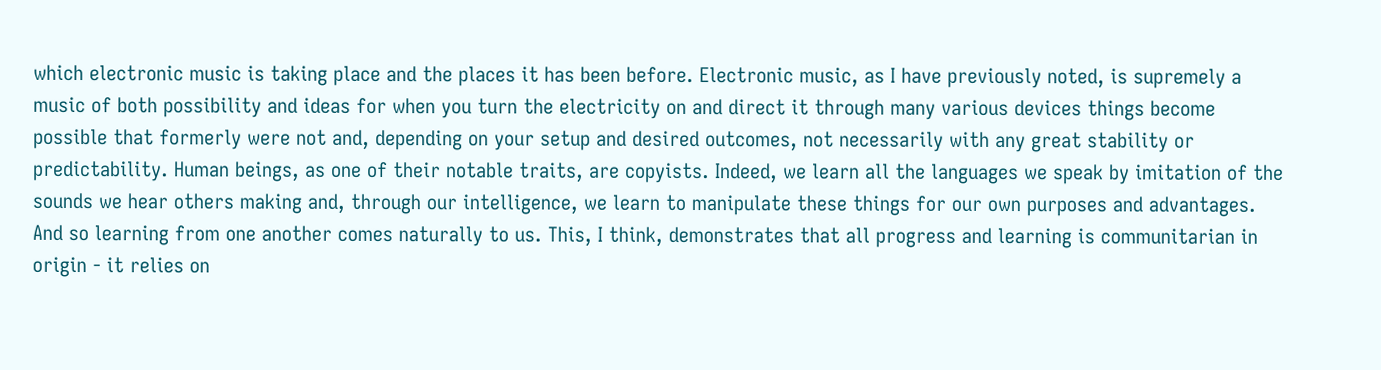which electronic music is taking place and the places it has been before. Electronic music, as I have previously noted, is supremely a music of both possibility and ideas for when you turn the electricity on and direct it through many various devices things become possible that formerly were not and, depending on your setup and desired outcomes, not necessarily with any great stability or predictability. Human beings, as one of their notable traits, are copyists. Indeed, we learn all the languages we speak by imitation of the sounds we hear others making and, through our intelligence, we learn to manipulate these things for our own purposes and advantages. And so learning from one another comes naturally to us. This, I think, demonstrates that all progress and learning is communitarian in origin - it relies on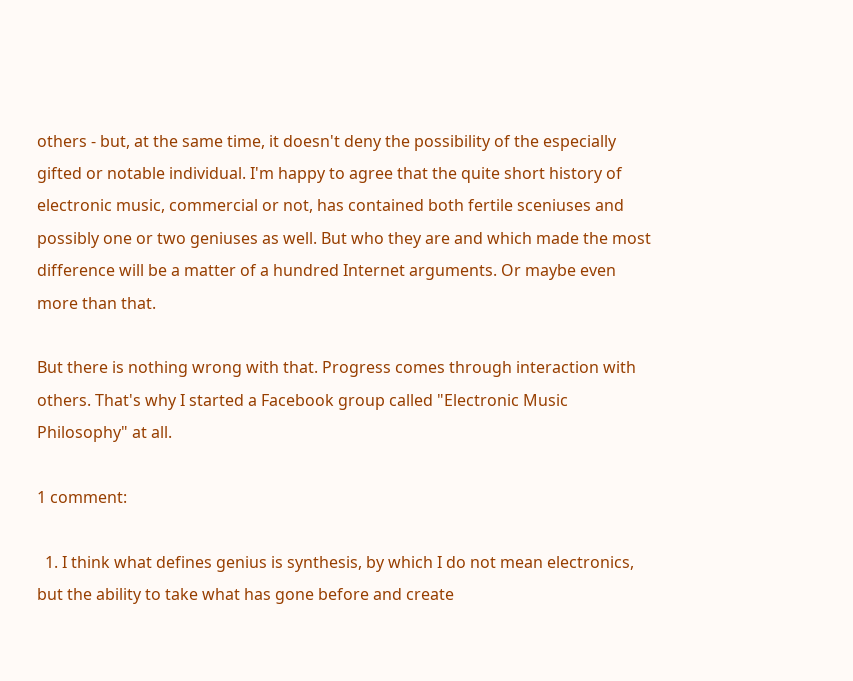others - but, at the same time, it doesn't deny the possibility of the especially gifted or notable individual. I'm happy to agree that the quite short history of electronic music, commercial or not, has contained both fertile sceniuses and possibly one or two geniuses as well. But who they are and which made the most difference will be a matter of a hundred Internet arguments. Or maybe even more than that.

But there is nothing wrong with that. Progress comes through interaction with others. That's why I started a Facebook group called "Electronic Music Philosophy" at all.

1 comment:

  1. I think what defines genius is synthesis, by which I do not mean electronics, but the ability to take what has gone before and create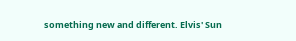something new and different. Elvis' Sun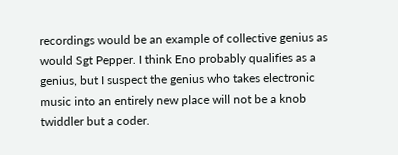recordings would be an example of collective genius as would Sgt Pepper. I think Eno probably qualifies as a genius, but I suspect the genius who takes electronic music into an entirely new place will not be a knob twiddler but a coder.